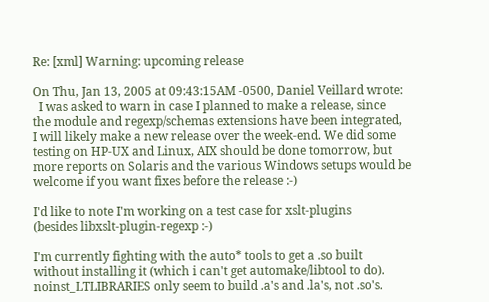Re: [xml] Warning: upcoming release

On Thu, Jan 13, 2005 at 09:43:15AM -0500, Daniel Veillard wrote:
  I was asked to warn in case I planned to make a release, since
the module and regexp/schemas extensions have been integrated,
I will likely make a new release over the week-end. We did some
testing on HP-UX and Linux, AIX should be done tomorrow, but
more reports on Solaris and the various Windows setups would be
welcome if you want fixes before the release :-)

I'd like to note I'm working on a test case for xslt-plugins
(besides libxslt-plugin-regexp :-)

I'm currently fighting with the auto* tools to get a .so built
without installing it (which i can't get automake/libtool to do).
noinst_LTLIBRARIES only seem to build .a's and .la's, not .so's.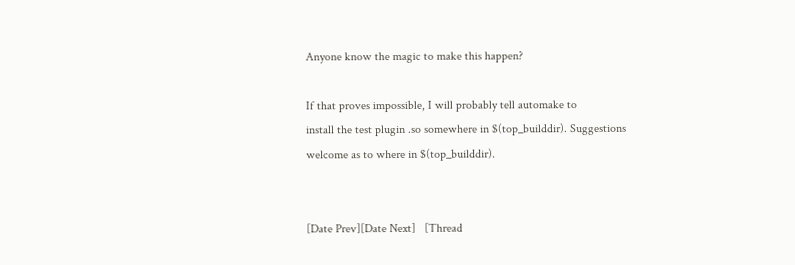Anyone know the magic to make this happen?

If that proves impossible, I will probably tell automake to
install the test plugin .so somewhere in $(top_builddir). Suggestions
welcome as to where in $(top_builddir).


[Date Prev][Date Next]   [Thread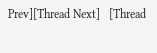Prev][Thread Next]   [Thread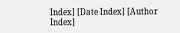Index] [Date Index] [Author Index]